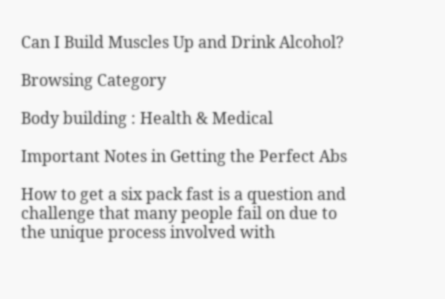Can I Build Muscles Up and Drink Alcohol?

Browsing Category

Body building : Health & Medical

Important Notes in Getting the Perfect Abs

How to get a six pack fast is a question and challenge that many people fail on due to the unique process involved with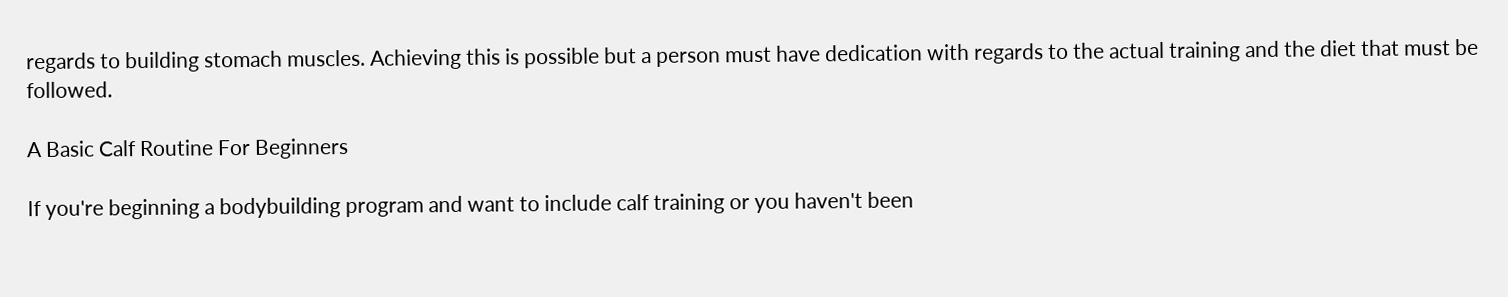regards to building stomach muscles. Achieving this is possible but a person must have dedication with regards to the actual training and the diet that must be followed.

A Basic Calf Routine For Beginners

If you're beginning a bodybuilding program and want to include calf training or you haven't been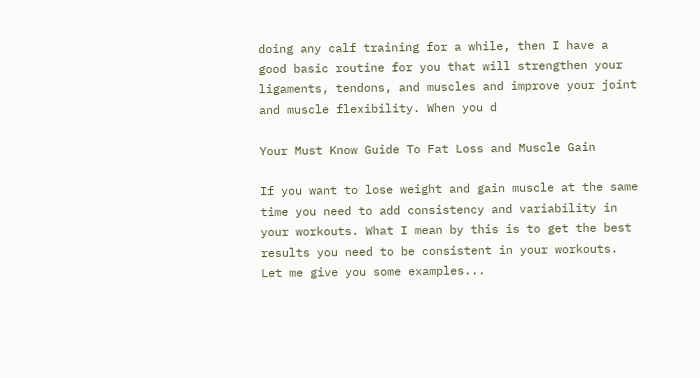doing any calf training for a while, then I have a good basic routine for you that will strengthen your ligaments, tendons, and muscles and improve your joint and muscle flexibility. When you d

Your Must Know Guide To Fat Loss and Muscle Gain

If you want to lose weight and gain muscle at the same time you need to add consistency and variability in your workouts. What I mean by this is to get the best results you need to be consistent in your workouts. Let me give you some examples...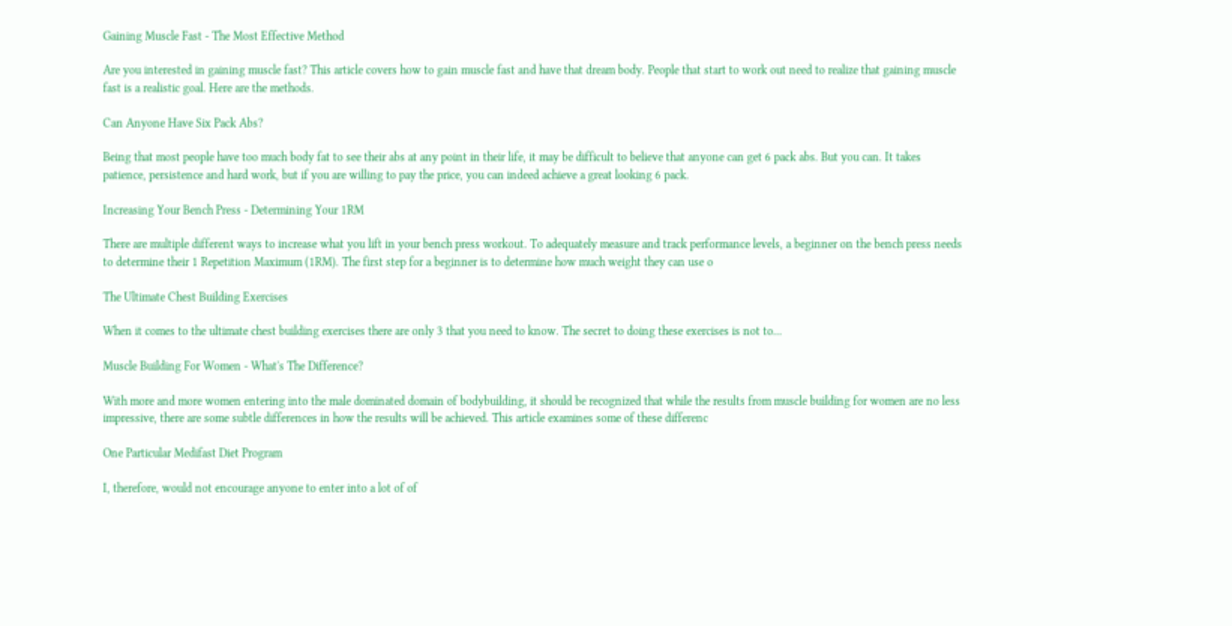Gaining Muscle Fast - The Most Effective Method

Are you interested in gaining muscle fast? This article covers how to gain muscle fast and have that dream body. People that start to work out need to realize that gaining muscle fast is a realistic goal. Here are the methods.

Can Anyone Have Six Pack Abs?

Being that most people have too much body fat to see their abs at any point in their life, it may be difficult to believe that anyone can get 6 pack abs. But you can. It takes patience, persistence and hard work, but if you are willing to pay the price, you can indeed achieve a great looking 6 pack.

Increasing Your Bench Press - Determining Your 1RM

There are multiple different ways to increase what you lift in your bench press workout. To adequately measure and track performance levels, a beginner on the bench press needs to determine their 1 Repetition Maximum (1RM). The first step for a beginner is to determine how much weight they can use o

The Ultimate Chest Building Exercises

When it comes to the ultimate chest building exercises there are only 3 that you need to know. The secret to doing these exercises is not to...

Muscle Building For Women - What's The Difference?

With more and more women entering into the male dominated domain of bodybuilding, it should be recognized that while the results from muscle building for women are no less impressive, there are some subtle differences in how the results will be achieved. This article examines some of these differenc

One Particular Medifast Diet Program

I, therefore, would not encourage anyone to enter into a lot of of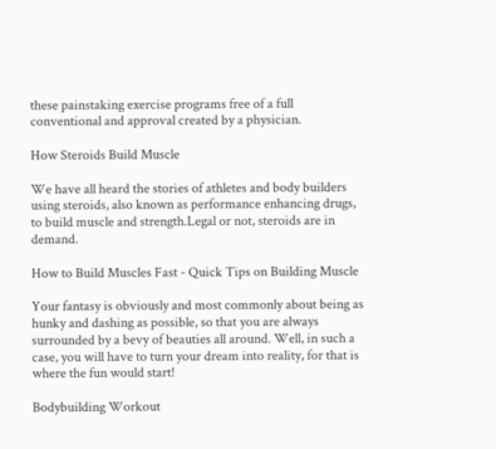these painstaking exercise programs free of a full conventional and approval created by a physician.

How Steroids Build Muscle

We have all heard the stories of athletes and body builders using steroids, also known as performance enhancing drugs, to build muscle and strength.Legal or not, steroids are in demand.

How to Build Muscles Fast - Quick Tips on Building Muscle

Your fantasy is obviously and most commonly about being as hunky and dashing as possible, so that you are always surrounded by a bevy of beauties all around. Well, in such a case, you will have to turn your dream into reality, for that is where the fun would start!

Bodybuilding Workout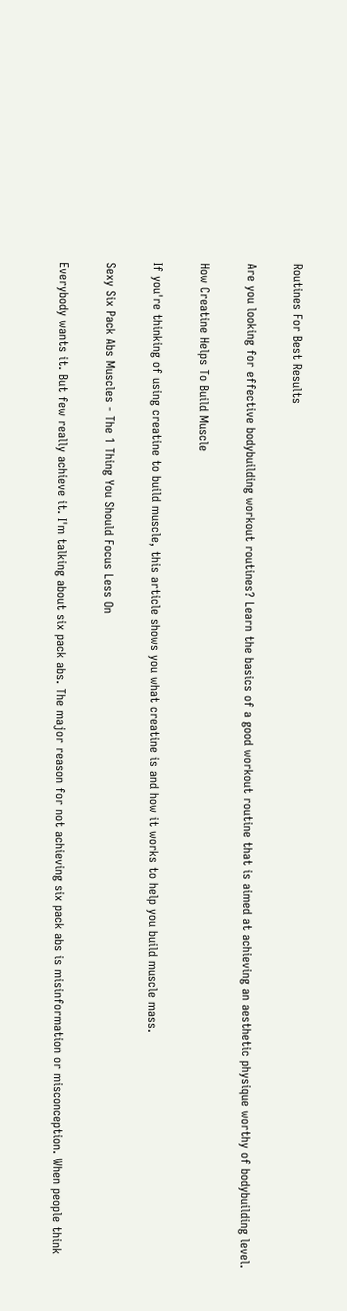Routines For Best Results

Are you looking for effective bodybuilding workout routines? Learn the basics of a good workout routine that is aimed at achieving an aesthetic physique worthy of bodybuilding level.

How Creatine Helps To Build Muscle

If you're thinking of using creatine to build muscle, this article shows you what creatine is and how it works to help you build muscle mass.

Sexy Six Pack Abs Muscles - The 1 Thing You Should Focus Less On

Everybody wants it. But few really achieve it. I'm talking about six pack abs. The major reason for not achieving six pack abs is misinformation or misconception. When people think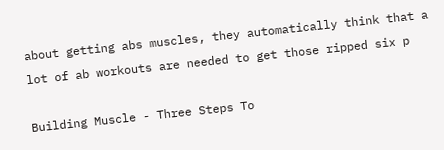about getting abs muscles, they automatically think that a lot of ab workouts are needed to get those ripped six p

Building Muscle - Three Steps To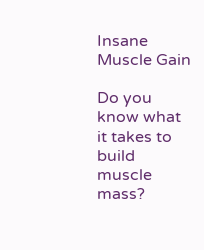Insane Muscle Gain

Do you know what it takes to build muscle mass?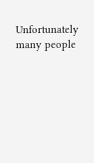Unfortunately many people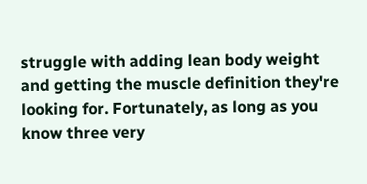struggle with adding lean body weight and getting the muscle definition they're looking for. Fortunately, as long as you know three very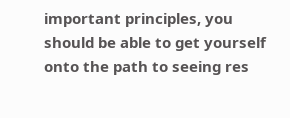important principles, you should be able to get yourself onto the path to seeing res